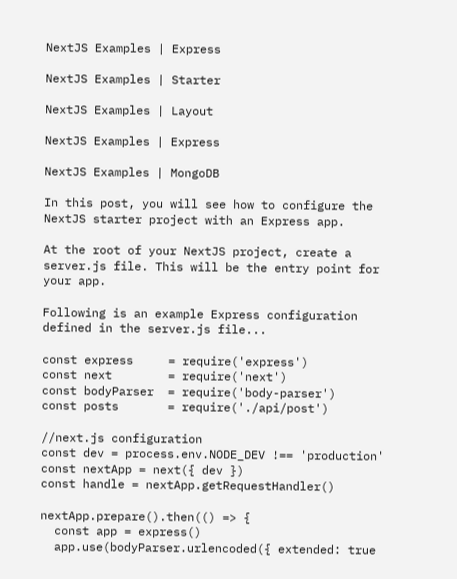NextJS Examples | Express

NextJS Examples | Starter

NextJS Examples | Layout

NextJS Examples | Express

NextJS Examples | MongoDB

In this post, you will see how to configure the NextJS starter project with an Express app.

At the root of your NextJS project, create a server.js file. This will be the entry point for your app.

Following is an example Express configuration defined in the server.js file...

const express     = require('express')
const next        = require('next')
const bodyParser  = require('body-parser')
const posts       = require('./api/post')

//next.js configuration
const dev = process.env.NODE_DEV !== 'production'
const nextApp = next({ dev })
const handle = nextApp.getRequestHandler()

nextApp.prepare().then(() => {
  const app = express()
  app.use(bodyParser.urlencoded({ extended: true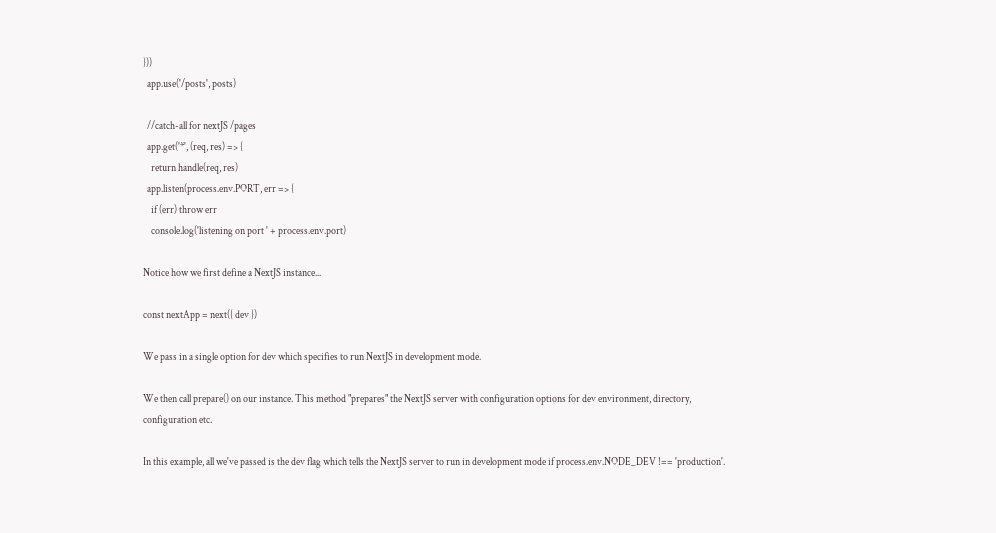}))
  app.use('/posts', posts)

  //catch-all for nextJS /pages
  app.get('*', (req, res) => {
    return handle(req, res)
  app.listen(process.env.PORT, err => {
    if (err) throw err
    console.log('listening on port ' + process.env.port)

Notice how we first define a NextJS instance...

const nextApp = next({ dev })

We pass in a single option for dev which specifies to run NextJS in development mode.

We then call prepare() on our instance. This method "prepares" the NextJS server with configuration options for dev environment, directory, configuration etc.

In this example, all we've passed is the dev flag which tells the NextJS server to run in development mode if process.env.NODE_DEV !== 'production'.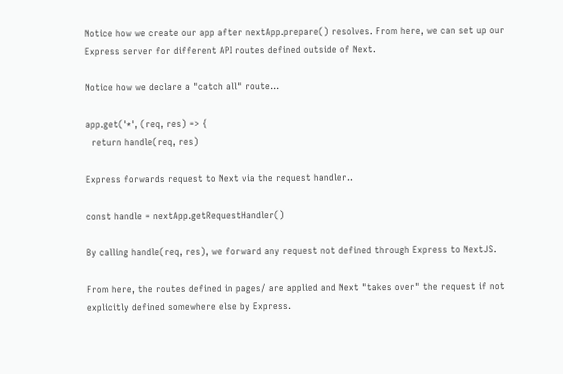Notice how we create our app after nextApp.prepare() resolves. From here, we can set up our Express server for different API routes defined outside of Next.

Notice how we declare a "catch all" route...

app.get('*', (req, res) => {
  return handle(req, res)

Express forwards request to Next via the request handler..

const handle = nextApp.getRequestHandler()

By calling handle(req, res), we forward any request not defined through Express to NextJS.

From here, the routes defined in pages/ are applied and Next "takes over" the request if not explicitly defined somewhere else by Express.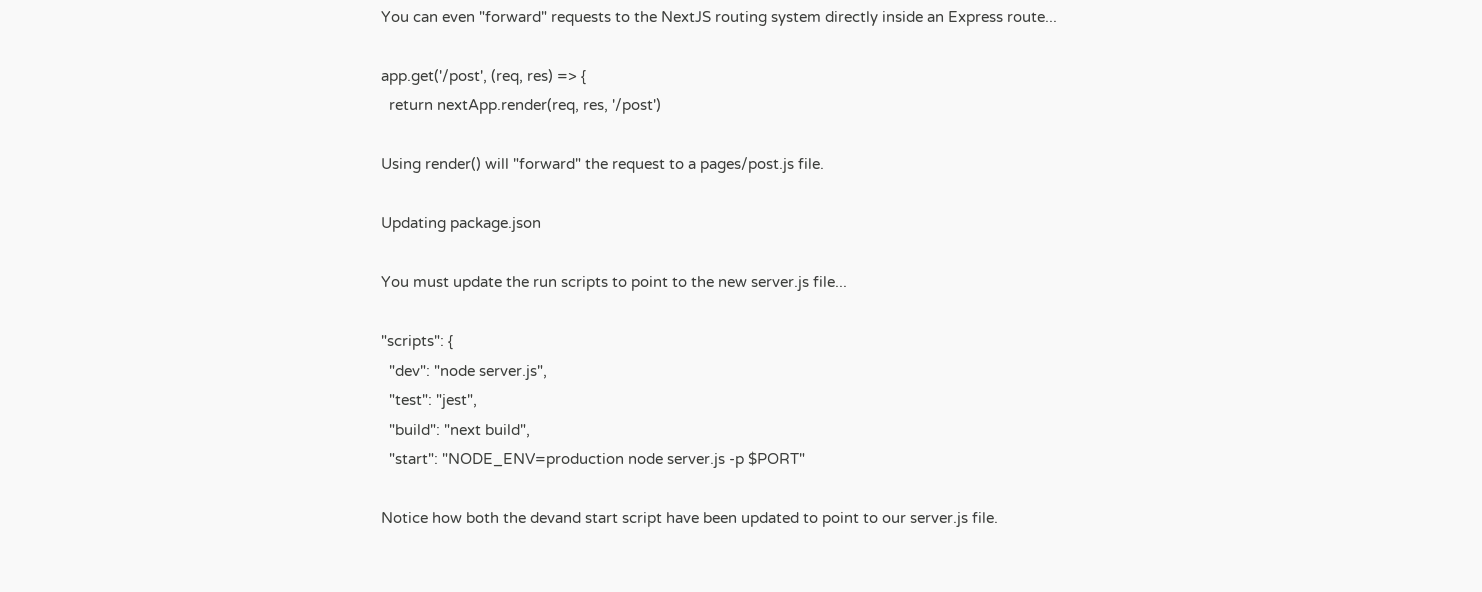You can even "forward" requests to the NextJS routing system directly inside an Express route...

app.get('/post', (req, res) => {
  return nextApp.render(req, res, '/post')

Using render() will "forward" the request to a pages/post.js file.

Updating package.json

You must update the run scripts to point to the new server.js file...

"scripts": {
  "dev": "node server.js",
  "test": "jest",
  "build": "next build",
  "start": "NODE_ENV=production node server.js -p $PORT"

Notice how both the devand start script have been updated to point to our server.js file.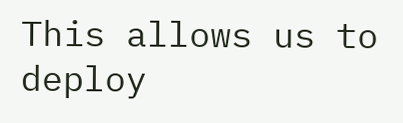This allows us to deploy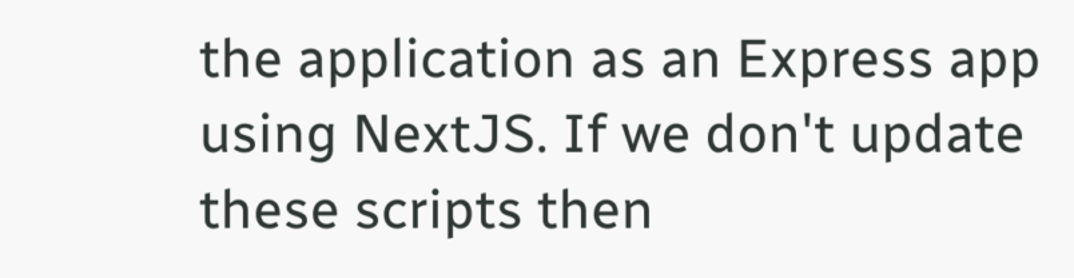the application as an Express app using NextJS. If we don't update these scripts then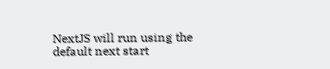NextJS will run using the default next start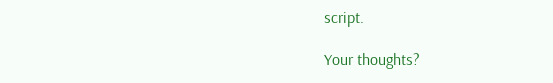script.

Your thoughts?